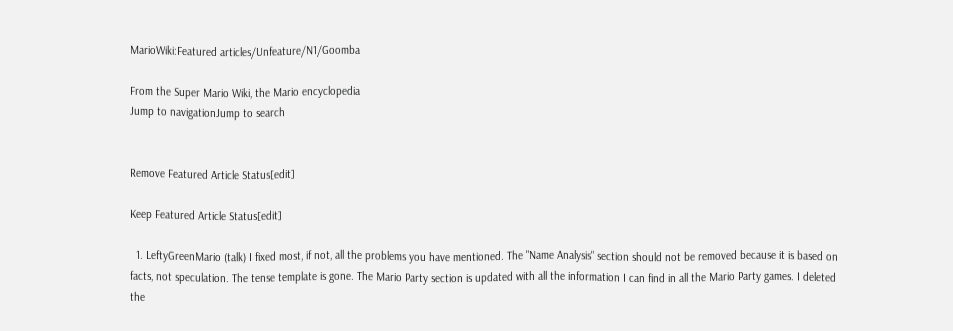MarioWiki:Featured articles/Unfeature/N1/Goomba

From the Super Mario Wiki, the Mario encyclopedia
Jump to navigationJump to search


Remove Featured Article Status[edit]

Keep Featured Article Status[edit]

  1. LeftyGreenMario (talk) I fixed most, if not, all the problems you have mentioned. The "Name Analysis" section should not be removed because it is based on facts, not speculation. The tense template is gone. The Mario Party section is updated with all the information I can find in all the Mario Party games. I deleted the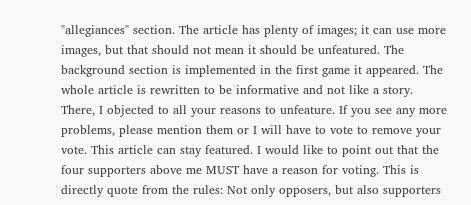"allegiances" section. The article has plenty of images; it can use more images, but that should not mean it should be unfeatured. The background section is implemented in the first game it appeared. The whole article is rewritten to be informative and not like a story. There, I objected to all your reasons to unfeature. If you see any more problems, please mention them or I will have to vote to remove your vote. This article can stay featured. I would like to point out that the four supporters above me MUST have a reason for voting. This is directly quote from the rules: Not only opposers, but also supporters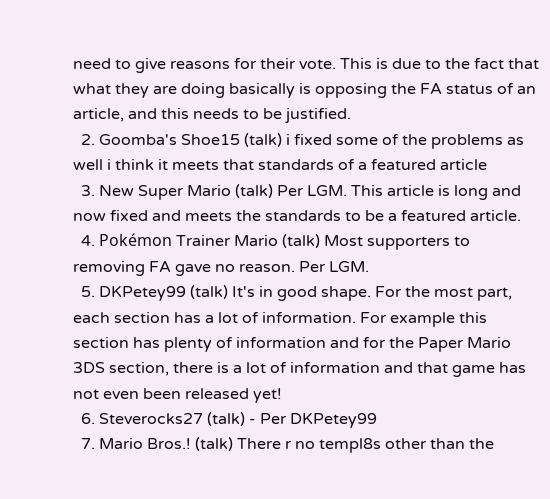need to give reasons for their vote. This is due to the fact that what they are doing basically is opposing the FA status of an article, and this needs to be justified.
  2. Goomba's Shoe15 (talk) i fixed some of the problems as well i think it meets that standards of a featured article
  3. New Super Mario (talk) Per LGM. This article is long and now fixed and meets the standards to be a featured article.
  4. Pokémon Trainer Mario (talk) Most supporters to removing FA gave no reason. Per LGM.
  5. DKPetey99 (talk) It's in good shape. For the most part, each section has a lot of information. For example this section has plenty of information and for the Paper Mario 3DS section, there is a lot of information and that game has not even been released yet!
  6. Steverocks27 (talk) - Per DKPetey99
  7. Mario Bros.! (talk) There r no templ8s other than the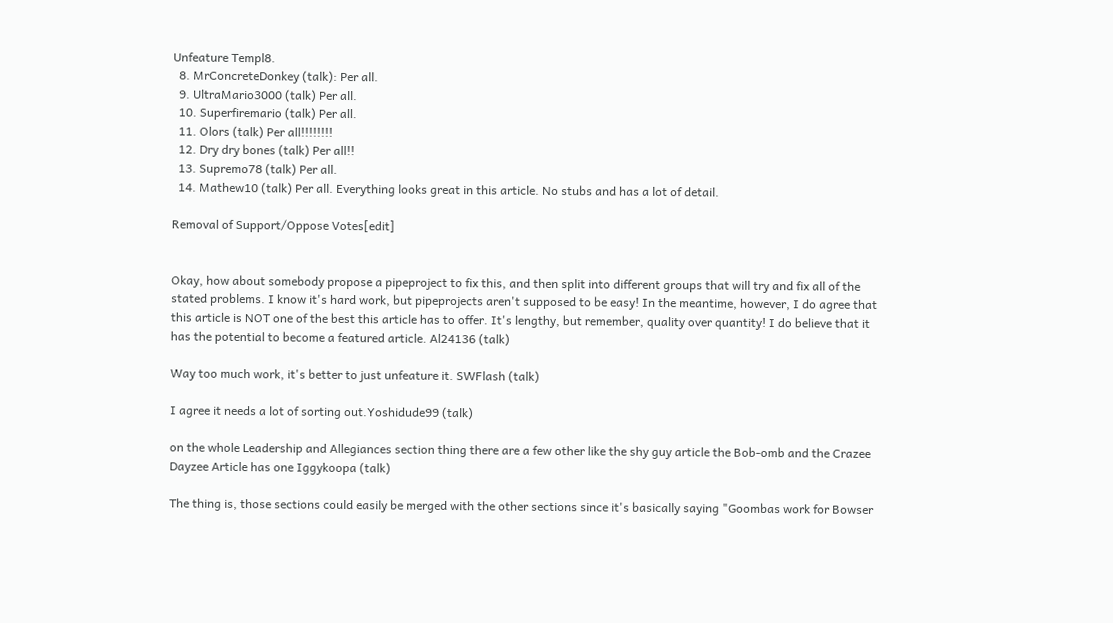Unfeature Templ8.
  8. MrConcreteDonkey (talk): Per all.
  9. UltraMario3000 (talk) Per all.
  10. Superfiremario (talk) Per all.
  11. Olors (talk) Per all!!!!!!!!
  12. Dry dry bones (talk) Per all!!
  13. Supremo78 (talk) Per all.
  14. Mathew10 (talk) Per all. Everything looks great in this article. No stubs and has a lot of detail.

Removal of Support/Oppose Votes[edit]


Okay, how about somebody propose a pipeproject to fix this, and then split into different groups that will try and fix all of the stated problems. I know it's hard work, but pipeprojects aren't supposed to be easy! In the meantime, however, I do agree that this article is NOT one of the best this article has to offer. It's lengthy, but remember, quality over quantity! I do believe that it has the potential to become a featured article. Al24136 (talk)

Way too much work, it's better to just unfeature it. SWFlash (talk)

I agree it needs a lot of sorting out.Yoshidude99 (talk)

on the whole Leadership and Allegiances section thing there are a few other like the shy guy article the Bob-omb and the Crazee Dayzee Article has one Iggykoopa (talk)

The thing is, those sections could easily be merged with the other sections since it's basically saying "Goombas work for Bowser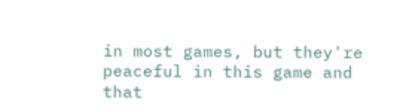in most games, but they're peaceful in this game and that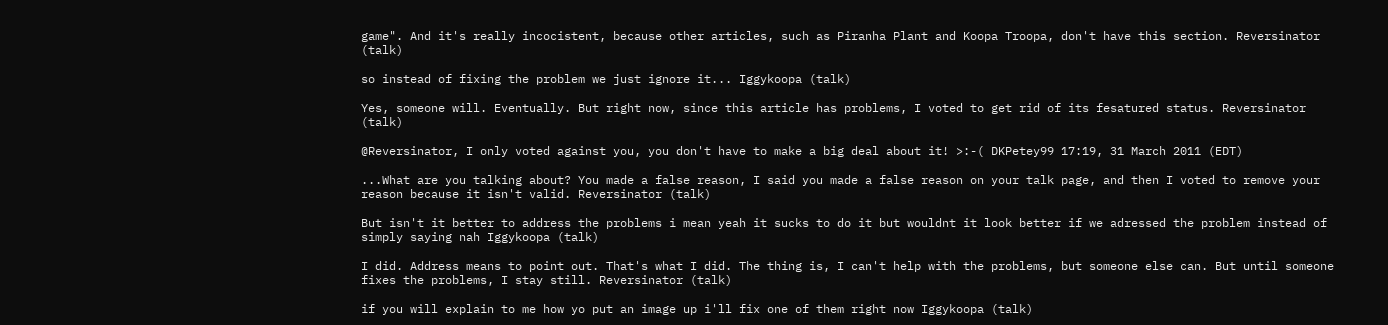game". And it's really incocistent, because other articles, such as Piranha Plant and Koopa Troopa, don't have this section. Reversinator (talk)

so instead of fixing the problem we just ignore it... Iggykoopa (talk)

Yes, someone will. Eventually. But right now, since this article has problems, I voted to get rid of its fesatured status. Reversinator (talk)

@Reversinator, I only voted against you, you don't have to make a big deal about it! >:-( DKPetey99 17:19, 31 March 2011 (EDT)

...What are you talking about? You made a false reason, I said you made a false reason on your talk page, and then I voted to remove your reason because it isn't valid. Reversinator (talk)

But isn't it better to address the problems i mean yeah it sucks to do it but wouldnt it look better if we adressed the problem instead of simply saying nah Iggykoopa (talk)

I did. Address means to point out. That's what I did. The thing is, I can't help with the problems, but someone else can. But until someone fixes the problems, I stay still. Reversinator (talk)

if you will explain to me how yo put an image up i'll fix one of them right now Iggykoopa (talk)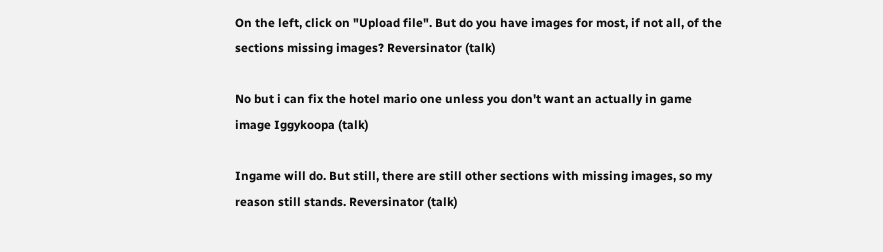On the left, click on "Upload file". But do you have images for most, if not all, of the sections missing images? Reversinator (talk)

No but i can fix the hotel mario one unless you don't want an actually in game image Iggykoopa (talk)

Ingame will do. But still, there are still other sections with missing images, so my reason still stands. Reversinator (talk)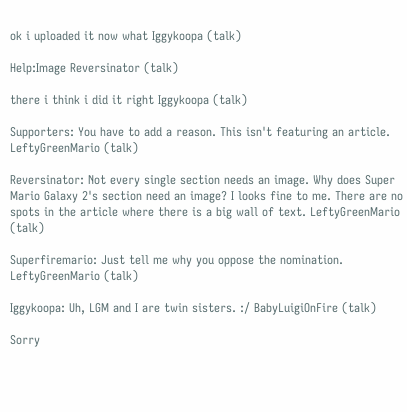ok i uploaded it now what Iggykoopa (talk)

Help:Image Reversinator (talk)

there i think i did it right Iggykoopa (talk)

Supporters: You have to add a reason. This isn't featuring an article. LeftyGreenMario (talk)

Reversinator: Not every single section needs an image. Why does Super Mario Galaxy 2's section need an image? I looks fine to me. There are no spots in the article where there is a big wall of text. LeftyGreenMario (talk)

Superfiremario: Just tell me why you oppose the nomination. LeftyGreenMario (talk)

Iggykoopa: Uh, LGM and I are twin sisters. :/ BabyLuigiOnFire (talk)

Sorry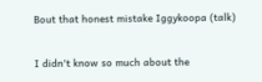Bout that honest mistake Iggykoopa (talk)

I didn't know so much about the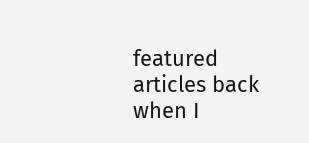featured articles back when I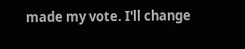made my vote. I'll change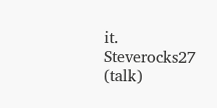it. Steverocks27 (talk)